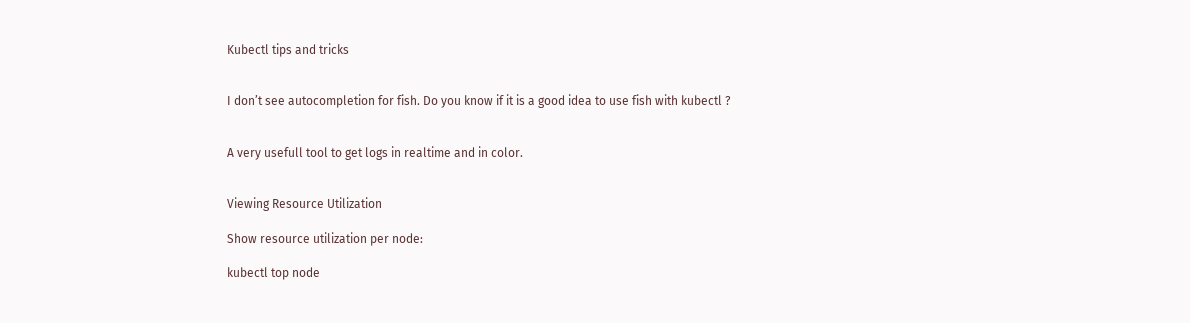Kubectl tips and tricks


I don’t see autocompletion for fish. Do you know if it is a good idea to use fish with kubectl ?


A very usefull tool to get logs in realtime and in color.


Viewing Resource Utilization

Show resource utilization per node:

kubectl top node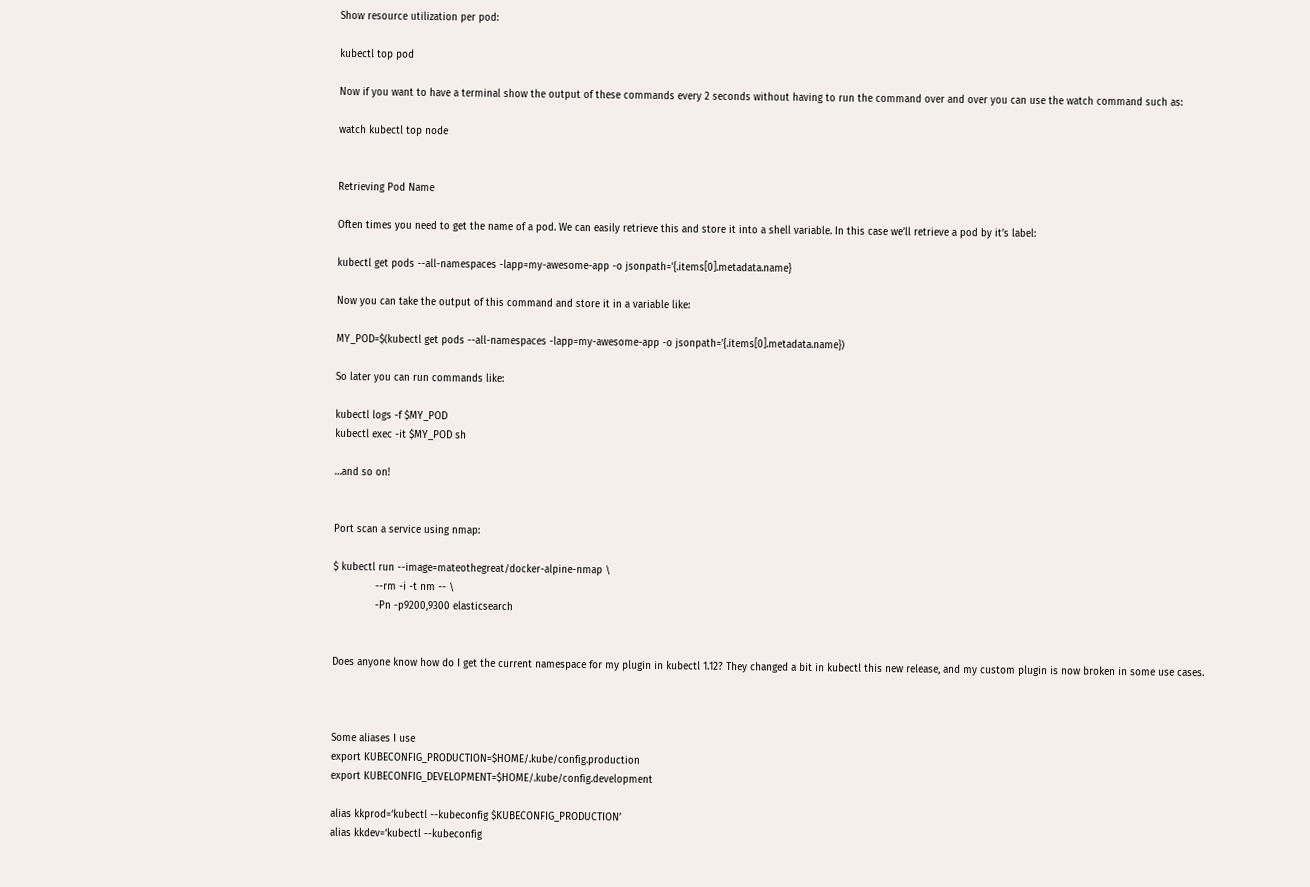Show resource utilization per pod:

kubectl top pod

Now if you want to have a terminal show the output of these commands every 2 seconds without having to run the command over and over you can use the watch command such as:

watch kubectl top node


Retrieving Pod Name

Often times you need to get the name of a pod. We can easily retrieve this and store it into a shell variable. In this case we’ll retrieve a pod by it’s label:

kubectl get pods --all-namespaces -lapp=my-awesome-app -o jsonpath='{.items[0].metadata.name}

Now you can take the output of this command and store it in a variable like:

MY_POD=$(kubectl get pods --all-namespaces -lapp=my-awesome-app -o jsonpath='{.items[0].metadata.name})

So later you can run commands like:

kubectl logs -f $MY_POD
kubectl exec -it $MY_POD sh

…and so on!


Port scan a service using nmap:

$ kubectl run --image=mateothegreat/docker-alpine-nmap \
              --rm -i -t nm -- \
              -Pn -p9200,9300 elasticsearch


Does anyone know how do I get the current namespace for my plugin in kubectl 1.12? They changed a bit in kubectl this new release, and my custom plugin is now broken in some use cases.



Some aliases I use
export KUBECONFIG_PRODUCTION=$HOME/.kube/config.production
export KUBECONFIG_DEVELOPMENT=$HOME/.kube/config.development

alias kkprod=‘kubectl --kubeconfig $KUBECONFIG_PRODUCTION’
alias kkdev=‘kubectl --kubeconfig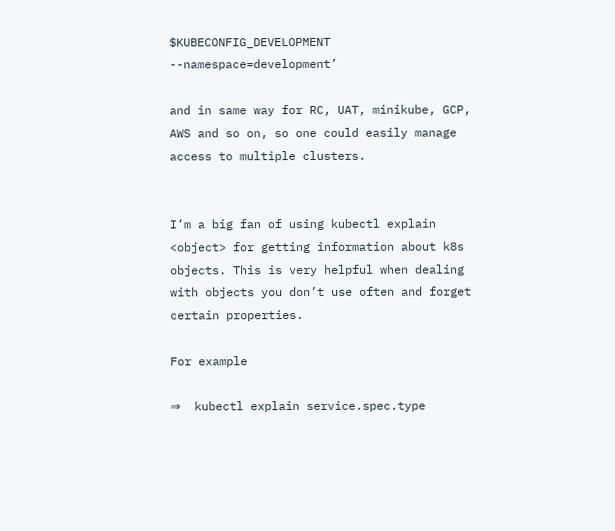$KUBECONFIG_DEVELOPMENT --namespace=development’

and in same way for RC, UAT, minikube, GCP, AWS and so on, so one could easily manage access to multiple clusters.


I’m a big fan of using kubectl explain <object> for getting information about k8s objects. This is very helpful when dealing with objects you don’t use often and forget certain properties.

For example

⇒  kubectl explain service.spec.type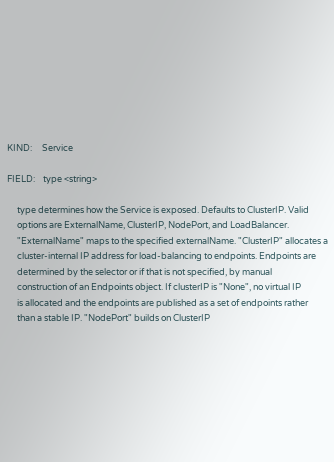KIND:     Service

FIELD:    type <string>

     type determines how the Service is exposed. Defaults to ClusterIP. Valid
     options are ExternalName, ClusterIP, NodePort, and LoadBalancer.
     "ExternalName" maps to the specified externalName. "ClusterIP" allocates a
     cluster-internal IP address for load-balancing to endpoints. Endpoints are
     determined by the selector or if that is not specified, by manual
     construction of an Endpoints object. If clusterIP is "None", no virtual IP
     is allocated and the endpoints are published as a set of endpoints rather
     than a stable IP. "NodePort" builds on ClusterIP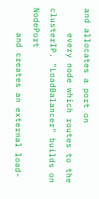and allocates a port on
     every node which routes to the clusterIP. "LoadBalancer" builds on NodePort
     and creates an external load-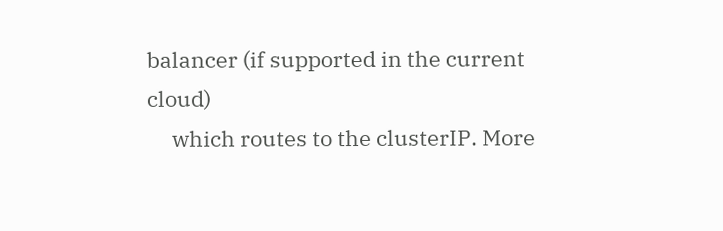balancer (if supported in the current cloud)
     which routes to the clusterIP. More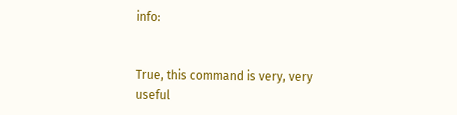info:


True, this command is very, very useful